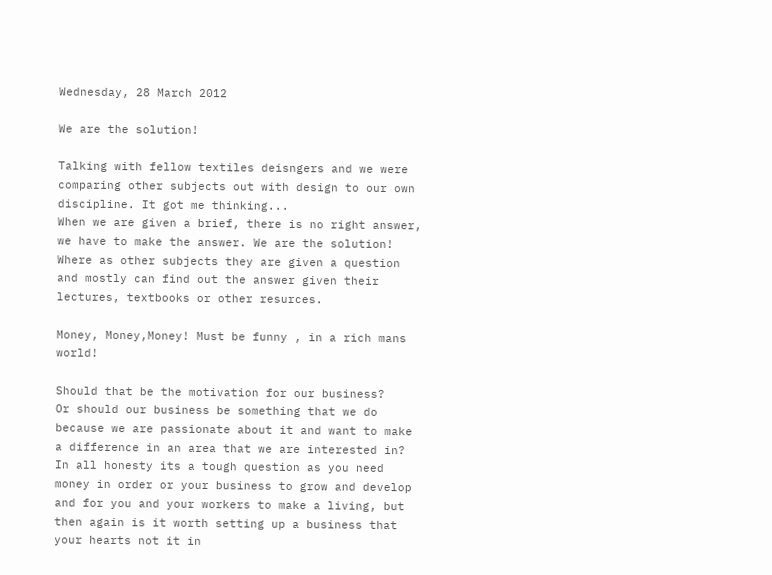Wednesday, 28 March 2012

We are the solution!

Talking with fellow textiles deisngers and we were comparing other subjects out with design to our own discipline. It got me thinking...
When we are given a brief, there is no right answer, we have to make the answer. We are the solution!
Where as other subjects they are given a question and mostly can find out the answer given their lectures, textbooks or other resurces.

Money, Money,Money! Must be funny , in a rich mans world!

Should that be the motivation for our business?
Or should our business be something that we do because we are passionate about it and want to make a difference in an area that we are interested in?
In all honesty its a tough question as you need money in order or your business to grow and develop and for you and your workers to make a living, but then again is it worth setting up a business that your hearts not it in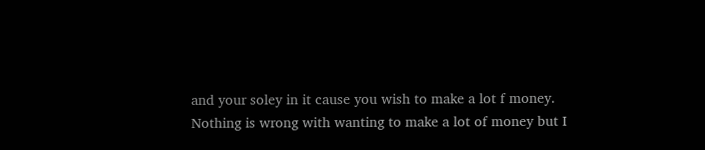and your soley in it cause you wish to make a lot f money.
Nothing is wrong with wanting to make a lot of money but I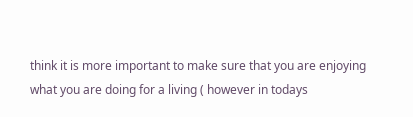think it is more important to make sure that you are enjoying what you are doing for a living ( however in todays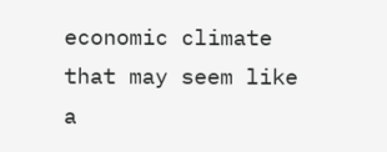economic climate that may seem like a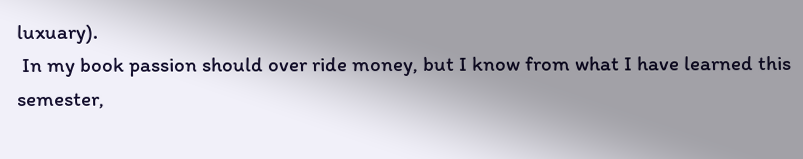luxuary).
 In my book passion should over ride money, but I know from what I have learned this semester,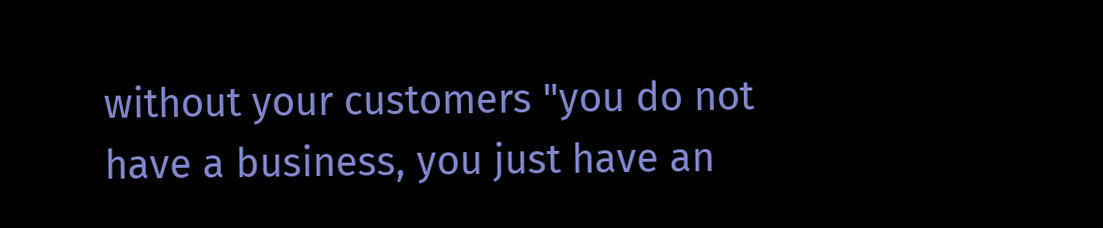without your customers "you do not have a business, you just have an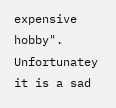expensive hobby".
Unfortunatey it is a sad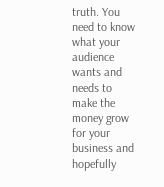truth. You need to know what your audience wants and needs to make the money grow for your business and hopefully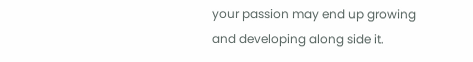your passion may end up growing and developing along side it.